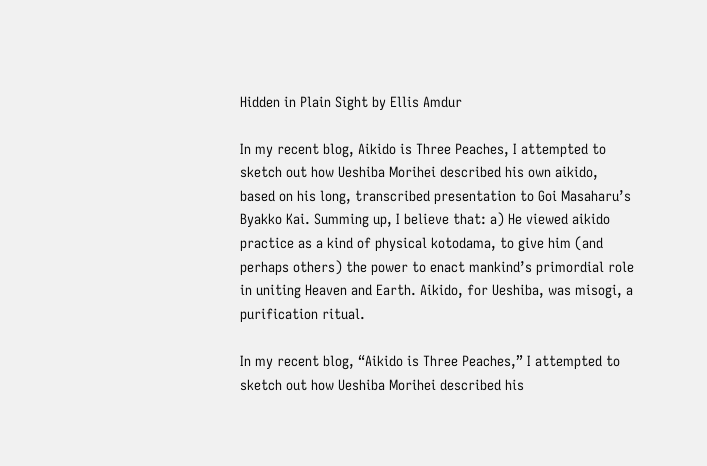Hidden in Plain Sight by Ellis Amdur

In my recent blog, Aikido is Three Peaches, I attempted to sketch out how Ueshiba Morihei described his own aikido, based on his long, transcribed presentation to Goi Masaharu’s Byakko Kai. Summing up, I believe that: a) He viewed aikido practice as a kind of physical kotodama, to give him (and perhaps others) the power to enact mankind’s primordial role in uniting Heaven and Earth. Aikido, for Ueshiba, was misogi, a purification ritual.

In my recent blog, “Aikido is Three Peaches,” I attempted to sketch out how Ueshiba Morihei described his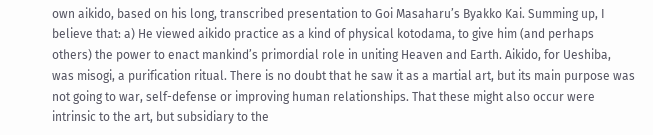own aikido, based on his long, transcribed presentation to Goi Masaharu’s Byakko Kai. Summing up, I believe that: a) He viewed aikido practice as a kind of physical kotodama, to give him (and perhaps others) the power to enact mankind’s primordial role in uniting Heaven and Earth. Aikido, for Ueshiba, was misogi, a purification ritual. There is no doubt that he saw it as a martial art, but its main purpose was not going to war, self-defense or improving human relationships. That these might also occur were intrinsic to the art, but subsidiary to the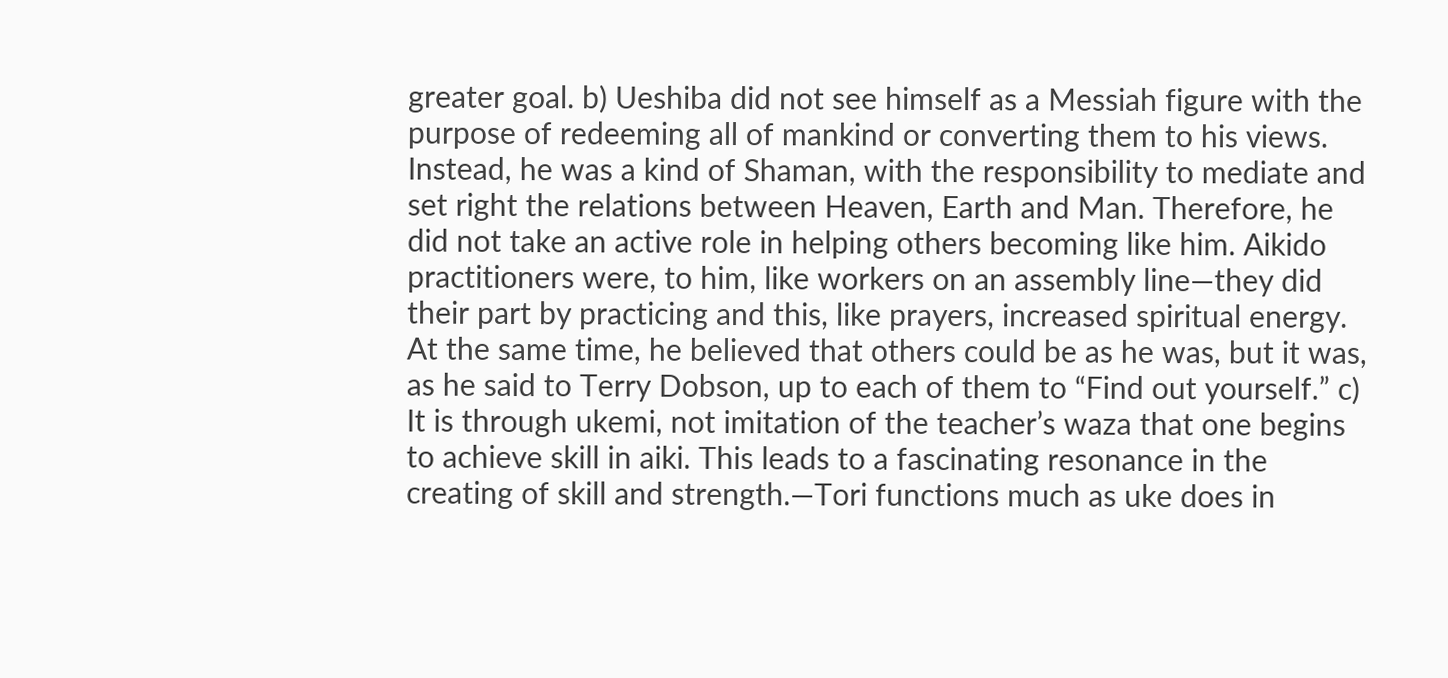greater goal. b) Ueshiba did not see himself as a Messiah figure with the purpose of redeeming all of mankind or converting them to his views. Instead, he was a kind of Shaman, with the responsibility to mediate and set right the relations between Heaven, Earth and Man. Therefore, he did not take an active role in helping others becoming like him. Aikido practitioners were, to him, like workers on an assembly line—they did their part by practicing and this, like prayers, increased spiritual energy. At the same time, he believed that others could be as he was, but it was, as he said to Terry Dobson, up to each of them to “Find out yourself.” c) It is through ukemi, not imitation of the teacher’s waza that one begins to achieve skill in aiki. This leads to a fascinating resonance in the creating of skill and strength.—Tori functions much as uke does in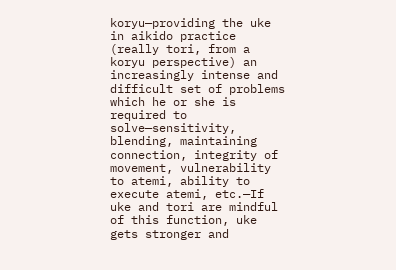koryu—providing the uke in aikido practice (really tori, from a koryu perspective) an increasingly intense and difficult set of problems which he or she is required to solve—sensitivity, blending, maintaining connection, integrity of movement, vulnerability to atemi, ability to execute atemi, etc.—If uke and tori are mindful of this function, uke gets stronger and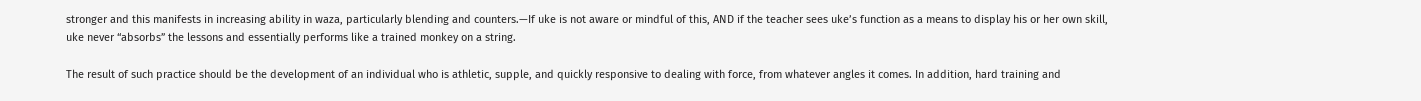stronger and this manifests in increasing ability in waza, particularly blending and counters.—If uke is not aware or mindful of this, AND if the teacher sees uke’s function as a means to display his or her own skill, uke never “absorbs” the lessons and essentially performs like a trained monkey on a string.

The result of such practice should be the development of an individual who is athletic, supple, and quickly responsive to dealing with force, from whatever angles it comes. In addition, hard training and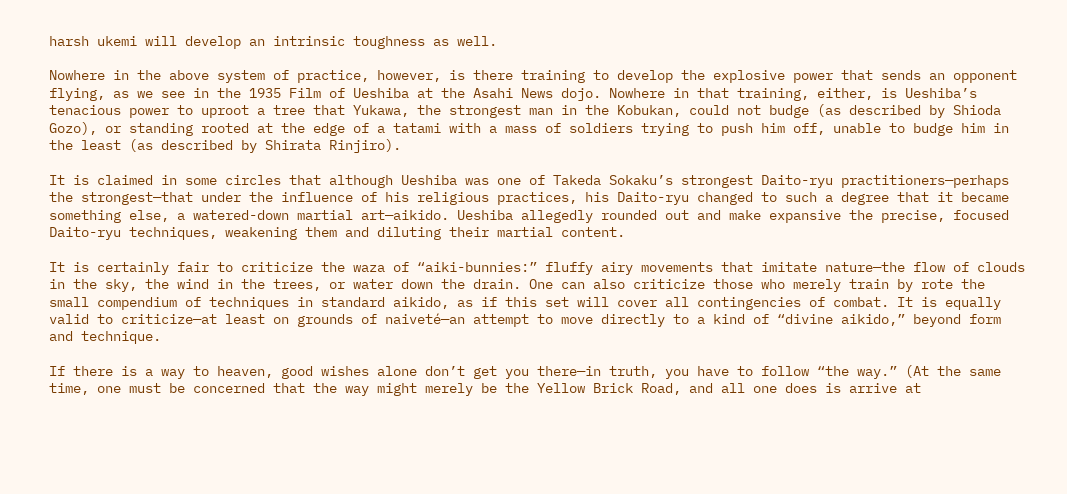harsh ukemi will develop an intrinsic toughness as well.

Nowhere in the above system of practice, however, is there training to develop the explosive power that sends an opponent flying, as we see in the 1935 Film of Ueshiba at the Asahi News dojo. Nowhere in that training, either, is Ueshiba’s tenacious power to uproot a tree that Yukawa, the strongest man in the Kobukan, could not budge (as described by Shioda Gozo), or standing rooted at the edge of a tatami with a mass of soldiers trying to push him off, unable to budge him in the least (as described by Shirata Rinjiro).

It is claimed in some circles that although Ueshiba was one of Takeda Sokaku’s strongest Daito-ryu practitioners—perhaps the strongest—that under the influence of his religious practices, his Daito-ryu changed to such a degree that it became something else, a watered-down martial art—aikido. Ueshiba allegedly rounded out and make expansive the precise, focused Daito-ryu techniques, weakening them and diluting their martial content.

It is certainly fair to criticize the waza of “aiki-bunnies:” fluffy airy movements that imitate nature—the flow of clouds in the sky, the wind in the trees, or water down the drain. One can also criticize those who merely train by rote the small compendium of techniques in standard aikido, as if this set will cover all contingencies of combat. It is equally valid to criticize—at least on grounds of naiveté—an attempt to move directly to a kind of “divine aikido,” beyond form and technique.

If there is a way to heaven, good wishes alone don’t get you there—in truth, you have to follow “the way.” (At the same time, one must be concerned that the way might merely be the Yellow Brick Road, and all one does is arrive at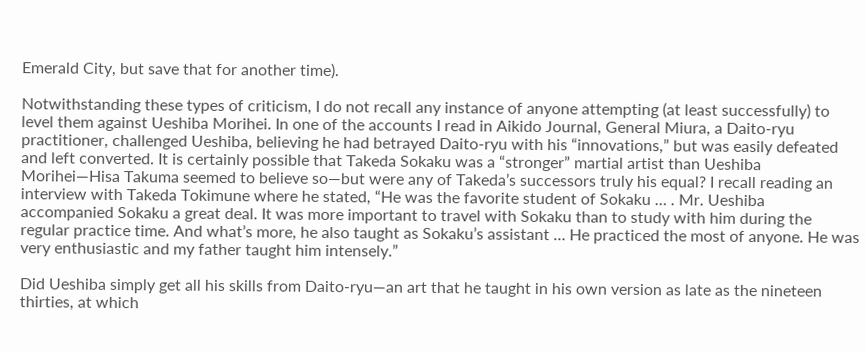Emerald City, but save that for another time).

Notwithstanding these types of criticism, I do not recall any instance of anyone attempting (at least successfully) to level them against Ueshiba Morihei. In one of the accounts I read in Aikido Journal, General Miura, a Daito-ryu practitioner, challenged Ueshiba, believing he had betrayed Daito-ryu with his “innovations,” but was easily defeated and left converted. It is certainly possible that Takeda Sokaku was a “stronger” martial artist than Ueshiba Morihei—Hisa Takuma seemed to believe so—but were any of Takeda’s successors truly his equal? I recall reading an interview with Takeda Tokimune where he stated, “He was the favorite student of Sokaku … . Mr. Ueshiba accompanied Sokaku a great deal. It was more important to travel with Sokaku than to study with him during the regular practice time. And what’s more, he also taught as Sokaku’s assistant … He practiced the most of anyone. He was very enthusiastic and my father taught him intensely.”

Did Ueshiba simply get all his skills from Daito-ryu—an art that he taught in his own version as late as the nineteen thirties, at which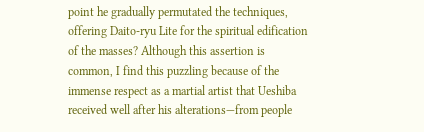point he gradually permutated the techniques, offering Daito-ryu Lite for the spiritual edification of the masses? Although this assertion is common, I find this puzzling because of the immense respect as a martial artist that Ueshiba received well after his alterations—from people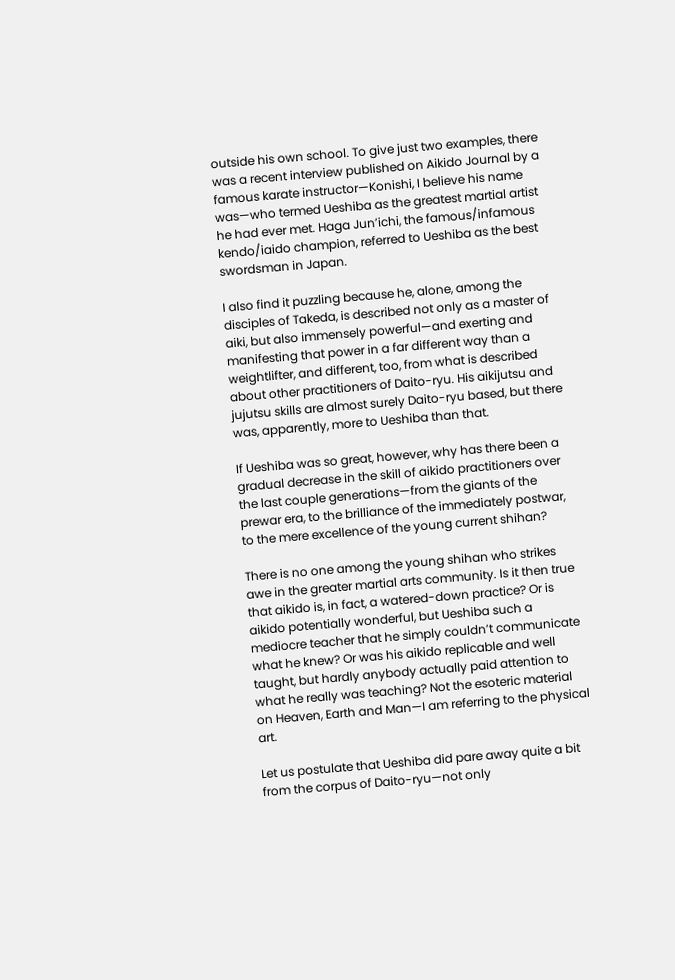outside his own school. To give just two examples, there was a recent interview published on Aikido Journal by a famous karate instructor—Konishi, I believe his name was—who termed Ueshiba as the greatest martial artist he had ever met. Haga Jun’ichi, the famous/infamous kendo/iaido champion, referred to Ueshiba as the best swordsman in Japan.

I also find it puzzling because he, alone, among the disciples of Takeda, is described not only as a master of aiki, but also immensely powerful—and exerting and manifesting that power in a far different way than a weightlifter, and different, too, from what is described about other practitioners of Daito-ryu. His aikijutsu and jujutsu skills are almost surely Daito-ryu based, but there was, apparently, more to Ueshiba than that.

If Ueshiba was so great, however, why has there been a gradual decrease in the skill of aikido practitioners over the last couple generations—from the giants of the prewar era, to the brilliance of the immediately postwar, to the mere excellence of the young current shihan?

There is no one among the young shihan who strikes awe in the greater martial arts community. Is it then true that aikido is, in fact, a watered-down practice? Or is aikido potentially wonderful, but Ueshiba such a mediocre teacher that he simply couldn’t communicate what he knew? Or was his aikido replicable and well taught, but hardly anybody actually paid attention to what he really was teaching? Not the esoteric material on Heaven, Earth and Man—I am referring to the physical art.

Let us postulate that Ueshiba did pare away quite a bit from the corpus of Daito-ryu—not only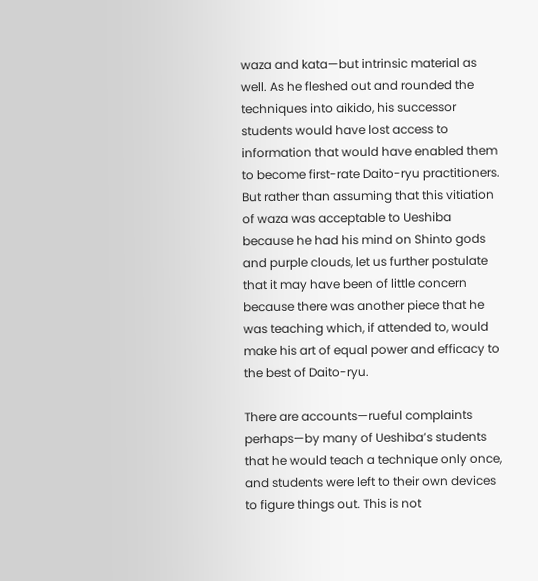waza and kata—but intrinsic material as well. As he fleshed out and rounded the techniques into aikido, his successor students would have lost access to information that would have enabled them to become first-rate Daito-ryu practitioners. But rather than assuming that this vitiation of waza was acceptable to Ueshiba because he had his mind on Shinto gods and purple clouds, let us further postulate that it may have been of little concern because there was another piece that he was teaching which, if attended to, would make his art of equal power and efficacy to the best of Daito-ryu.

There are accounts—rueful complaints perhaps—by many of Ueshiba’s students that he would teach a technique only once, and students were left to their own devices to figure things out. This is not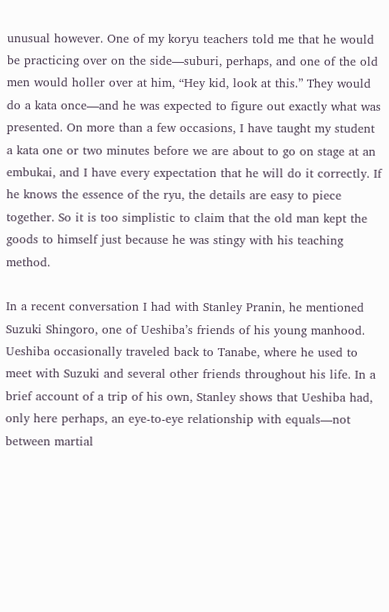unusual however. One of my koryu teachers told me that he would be practicing over on the side—suburi, perhaps, and one of the old men would holler over at him, “Hey kid, look at this.” They would do a kata once—and he was expected to figure out exactly what was presented. On more than a few occasions, I have taught my student a kata one or two minutes before we are about to go on stage at an embukai, and I have every expectation that he will do it correctly. If he knows the essence of the ryu, the details are easy to piece together. So it is too simplistic to claim that the old man kept the goods to himself just because he was stingy with his teaching method.

In a recent conversation I had with Stanley Pranin, he mentioned Suzuki Shingoro, one of Ueshiba’s friends of his young manhood. Ueshiba occasionally traveled back to Tanabe, where he used to meet with Suzuki and several other friends throughout his life. In a brief account of a trip of his own, Stanley shows that Ueshiba had, only here perhaps, an eye-to-eye relationship with equals—not between martial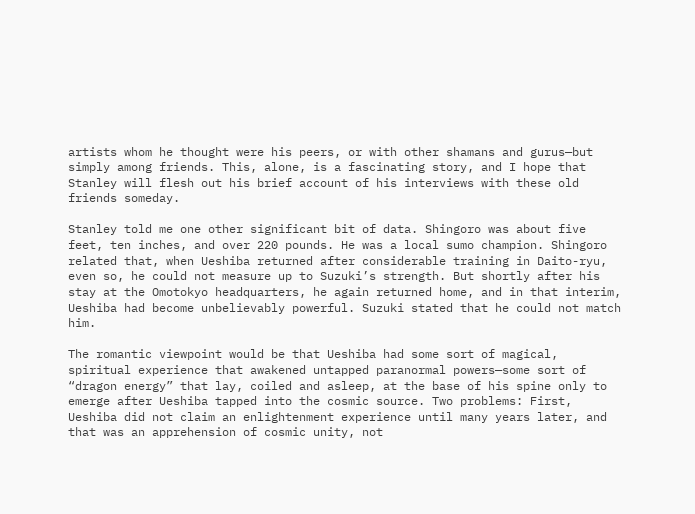artists whom he thought were his peers, or with other shamans and gurus—but simply among friends. This, alone, is a fascinating story, and I hope that Stanley will flesh out his brief account of his interviews with these old friends someday.

Stanley told me one other significant bit of data. Shingoro was about five feet, ten inches, and over 220 pounds. He was a local sumo champion. Shingoro related that, when Ueshiba returned after considerable training in Daito-ryu, even so, he could not measure up to Suzuki’s strength. But shortly after his stay at the Omotokyo headquarters, he again returned home, and in that interim, Ueshiba had become unbelievably powerful. Suzuki stated that he could not match him.

The romantic viewpoint would be that Ueshiba had some sort of magical, spiritual experience that awakened untapped paranormal powers—some sort of “dragon energy” that lay, coiled and asleep, at the base of his spine only to emerge after Ueshiba tapped into the cosmic source. Two problems: First, Ueshiba did not claim an enlightenment experience until many years later, and that was an apprehension of cosmic unity, not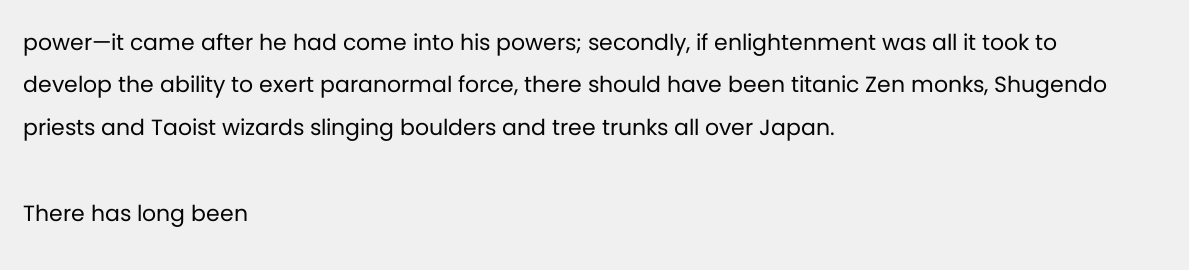power—it came after he had come into his powers; secondly, if enlightenment was all it took to develop the ability to exert paranormal force, there should have been titanic Zen monks, Shugendo priests and Taoist wizards slinging boulders and tree trunks all over Japan.

There has long been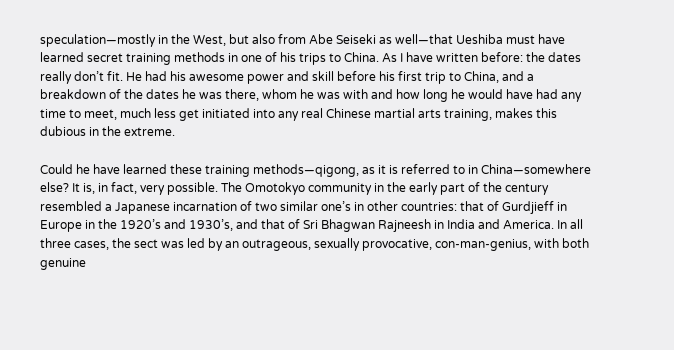speculation—mostly in the West, but also from Abe Seiseki as well—that Ueshiba must have learned secret training methods in one of his trips to China. As I have written before: the dates really don’t fit. He had his awesome power and skill before his first trip to China, and a breakdown of the dates he was there, whom he was with and how long he would have had any time to meet, much less get initiated into any real Chinese martial arts training, makes this dubious in the extreme.

Could he have learned these training methods—qigong, as it is referred to in China—somewhere else? It is, in fact, very possible. The Omotokyo community in the early part of the century resembled a Japanese incarnation of two similar one’s in other countries: that of Gurdjieff in Europe in the 1920’s and 1930’s, and that of Sri Bhagwan Rajneesh in India and America. In all three cases, the sect was led by an outrageous, sexually provocative, con-man-genius, with both genuine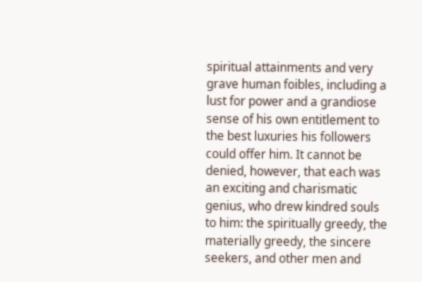spiritual attainments and very grave human foibles, including a lust for power and a grandiose sense of his own entitlement to the best luxuries his followers could offer him. It cannot be denied, however, that each was an exciting and charismatic genius, who drew kindred souls to him: the spiritually greedy, the materially greedy, the sincere seekers, and other men and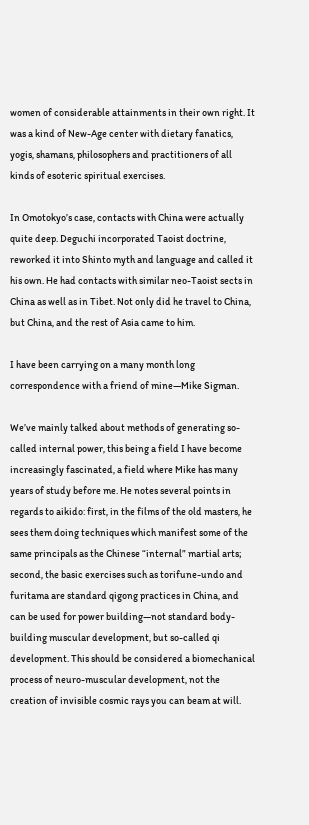women of considerable attainments in their own right. It was a kind of New-Age center with dietary fanatics, yogis, shamans, philosophers and practitioners of all kinds of esoteric spiritual exercises.

In Omotokyo’s case, contacts with China were actually quite deep. Deguchi incorporated Taoist doctrine, reworked it into Shinto myth and language and called it his own. He had contacts with similar neo-Taoist sects in China as well as in Tibet. Not only did he travel to China, but China, and the rest of Asia came to him.

I have been carrying on a many month long correspondence with a friend of mine—Mike Sigman.

We’ve mainly talked about methods of generating so-called internal power, this being a field I have become increasingly fascinated, a field where Mike has many years of study before me. He notes several points in regards to aikido: first, in the films of the old masters, he sees them doing techniques which manifest some of the same principals as the Chinese “internal” martial arts; second, the basic exercises such as torifune-undo and furitama are standard qigong practices in China, and can be used for power building—not standard body-building muscular development, but so-called qi development. This should be considered a biomechanical process of neuro-muscular development, not the creation of invisible cosmic rays you can beam at will.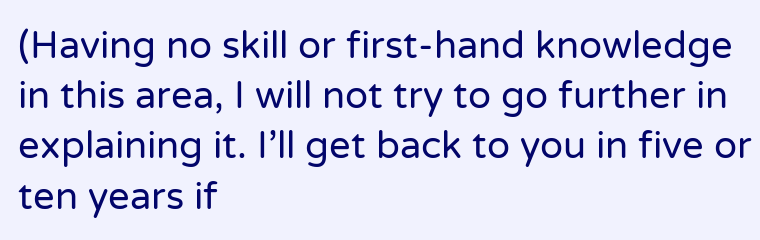(Having no skill or first-hand knowledge in this area, I will not try to go further in explaining it. I’ll get back to you in five or ten years if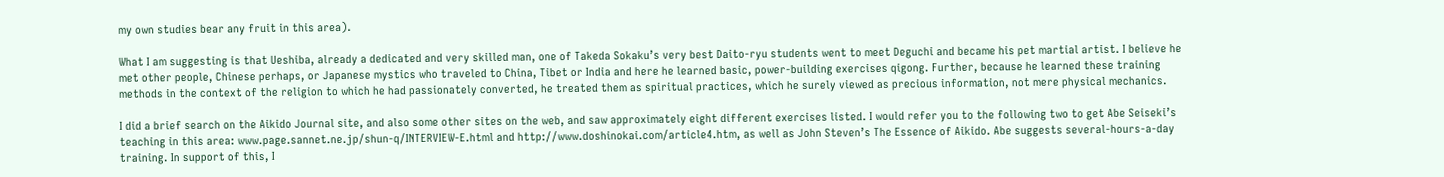my own studies bear any fruit in this area).

What I am suggesting is that Ueshiba, already a dedicated and very skilled man, one of Takeda Sokaku’s very best Daito-ryu students went to meet Deguchi and became his pet martial artist. I believe he met other people, Chinese perhaps, or Japanese mystics who traveled to China, Tibet or India and here he learned basic, power-building exercises qigong. Further, because he learned these training methods in the context of the religion to which he had passionately converted, he treated them as spiritual practices, which he surely viewed as precious information, not mere physical mechanics.

I did a brief search on the Aikido Journal site, and also some other sites on the web, and saw approximately eight different exercises listed. I would refer you to the following two to get Abe Seiseki’s teaching in this area: www.page.sannet.ne.jp/shun-q/INTERVIEW-E.html and http://www.doshinokai.com/article4.htm, as well as John Steven’s The Essence of Aikido. Abe suggests several-hours-a-day training. In support of this, I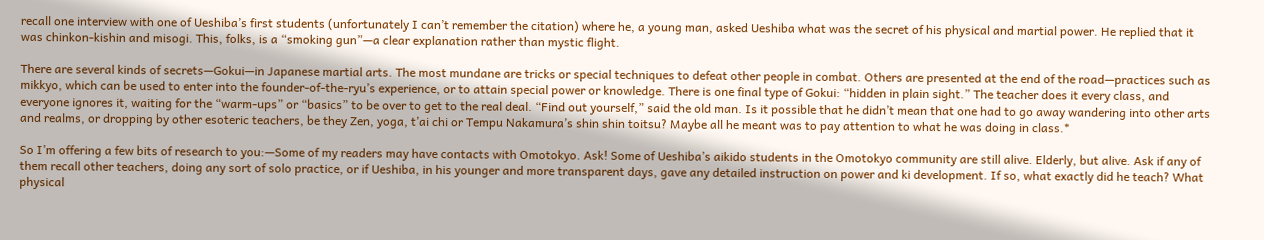recall one interview with one of Ueshiba’s first students (unfortunately I can’t remember the citation) where he, a young man, asked Ueshiba what was the secret of his physical and martial power. He replied that it was chinkon-kishin and misogi. This, folks, is a “smoking gun”—a clear explanation rather than mystic flight.

There are several kinds of secrets—Gokui—in Japanese martial arts. The most mundane are tricks or special techniques to defeat other people in combat. Others are presented at the end of the road—practices such as mikkyo, which can be used to enter into the founder-of-the-ryu’s experience, or to attain special power or knowledge. There is one final type of Gokui: “hidden in plain sight.” The teacher does it every class, and everyone ignores it, waiting for the “warm-ups” or “basics” to be over to get to the real deal. “Find out yourself,” said the old man. Is it possible that he didn’t mean that one had to go away wandering into other arts and realms, or dropping by other esoteric teachers, be they Zen, yoga, t’ai chi or Tempu Nakamura’s shin shin toitsu? Maybe all he meant was to pay attention to what he was doing in class.*

So I’m offering a few bits of research to you:—Some of my readers may have contacts with Omotokyo. Ask! Some of Ueshiba’s aikido students in the Omotokyo community are still alive. Elderly, but alive. Ask if any of them recall other teachers, doing any sort of solo practice, or if Ueshiba, in his younger and more transparent days, gave any detailed instruction on power and ki development. If so, what exactly did he teach? What physical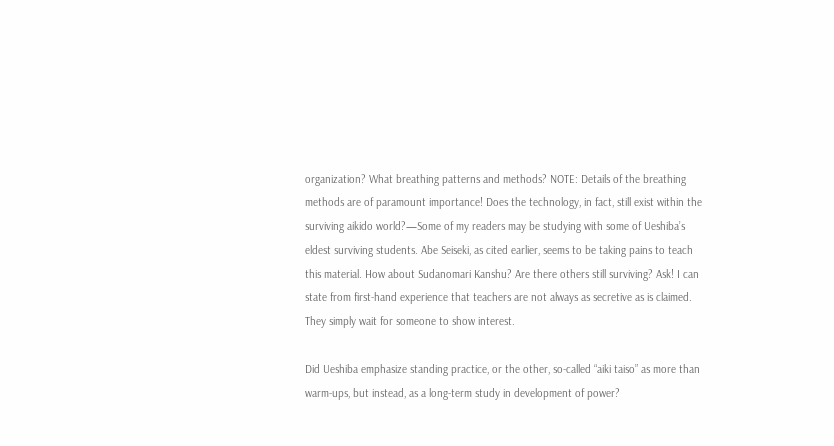organization? What breathing patterns and methods? NOTE: Details of the breathing methods are of paramount importance! Does the technology, in fact, still exist within the surviving aikido world?—Some of my readers may be studying with some of Ueshiba’s eldest surviving students. Abe Seiseki, as cited earlier, seems to be taking pains to teach this material. How about Sudanomari Kanshu? Are there others still surviving? Ask! I can state from first-hand experience that teachers are not always as secretive as is claimed. They simply wait for someone to show interest.

Did Ueshiba emphasize standing practice, or the other, so-called “aiki taiso” as more than warm-ups, but instead, as a long-term study in development of power?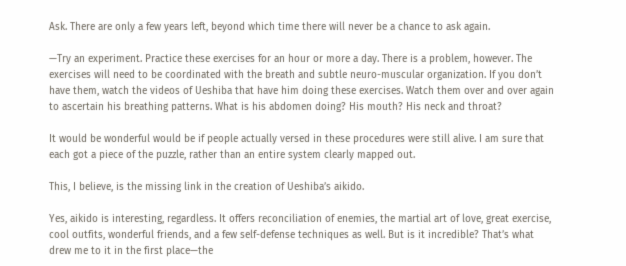Ask. There are only a few years left, beyond which time there will never be a chance to ask again.

—Try an experiment. Practice these exercises for an hour or more a day. There is a problem, however. The exercises will need to be coordinated with the breath and subtle neuro-muscular organization. If you don’t have them, watch the videos of Ueshiba that have him doing these exercises. Watch them over and over again to ascertain his breathing patterns. What is his abdomen doing? His mouth? His neck and throat?

It would be wonderful would be if people actually versed in these procedures were still alive. I am sure that each got a piece of the puzzle, rather than an entire system clearly mapped out.

This, I believe, is the missing link in the creation of Ueshiba’s aikido.

Yes, aikido is interesting, regardless. It offers reconciliation of enemies, the martial art of love, great exercise, cool outfits, wonderful friends, and a few self-defense techniques as well. But is it incredible? That’s what drew me to it in the first place—the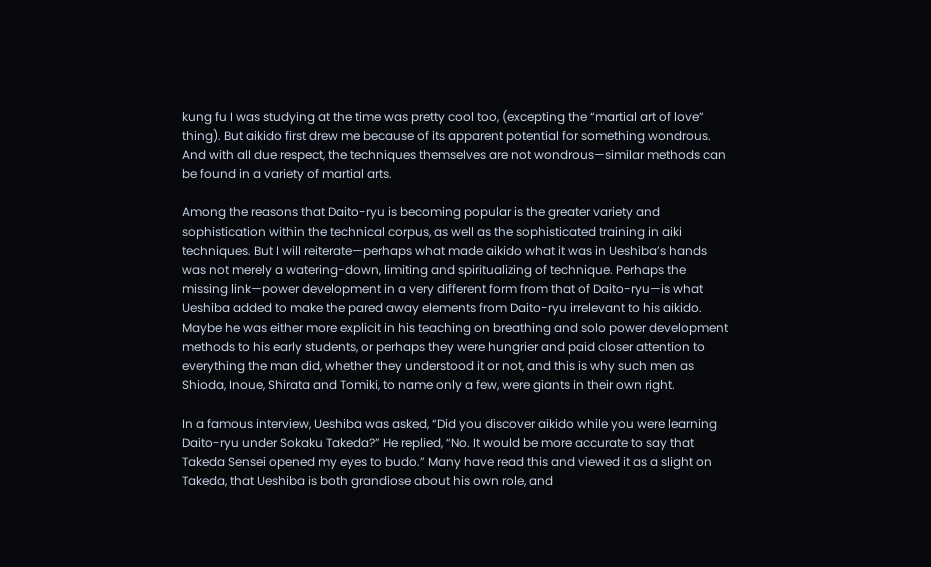kung fu I was studying at the time was pretty cool too, (excepting the “martial art of love” thing). But aikido first drew me because of its apparent potential for something wondrous. And with all due respect, the techniques themselves are not wondrous—similar methods can be found in a variety of martial arts.

Among the reasons that Daito-ryu is becoming popular is the greater variety and sophistication within the technical corpus, as well as the sophisticated training in aiki techniques. But I will reiterate—perhaps what made aikido what it was in Ueshiba’s hands was not merely a watering-down, limiting and spiritualizing of technique. Perhaps the missing link—power development in a very different form from that of Daito-ryu—is what Ueshiba added to make the pared away elements from Daito-ryu irrelevant to his aikido. Maybe he was either more explicit in his teaching on breathing and solo power development methods to his early students, or perhaps they were hungrier and paid closer attention to everything the man did, whether they understood it or not, and this is why such men as Shioda, Inoue, Shirata and Tomiki, to name only a few, were giants in their own right.

In a famous interview, Ueshiba was asked, “Did you discover aikido while you were learning Daito-ryu under Sokaku Takeda?” He replied, “No. It would be more accurate to say that Takeda Sensei opened my eyes to budo.” Many have read this and viewed it as a slight on Takeda, that Ueshiba is both grandiose about his own role, and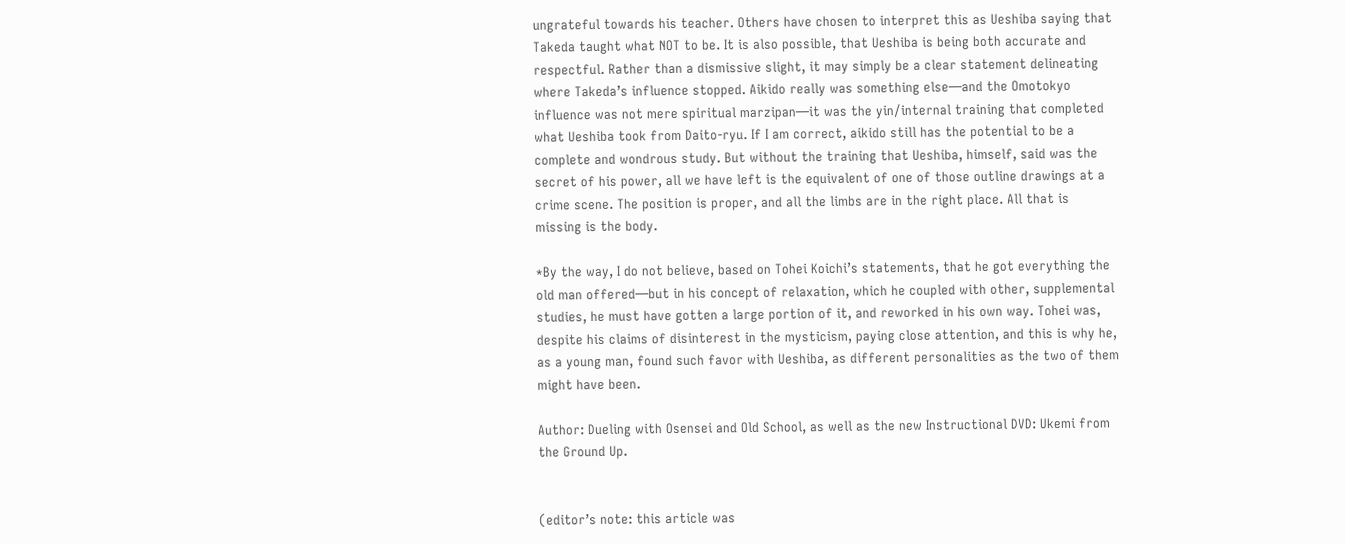ungrateful towards his teacher. Others have chosen to interpret this as Ueshiba saying that Takeda taught what NOT to be. It is also possible, that Ueshiba is being both accurate and respectful. Rather than a dismissive slight, it may simply be a clear statement delineating where Takeda’s influence stopped. Aikido really was something else—and the Omotokyo influence was not mere spiritual marzipan—it was the yin/internal training that completed what Ueshiba took from Daito-ryu. If I am correct, aikido still has the potential to be a complete and wondrous study. But without the training that Ueshiba, himself, said was the secret of his power, all we have left is the equivalent of one of those outline drawings at a crime scene. The position is proper, and all the limbs are in the right place. All that is missing is the body.

*By the way, I do not believe, based on Tohei Koichi’s statements, that he got everything the old man offered—but in his concept of relaxation, which he coupled with other, supplemental studies, he must have gotten a large portion of it, and reworked in his own way. Tohei was, despite his claims of disinterest in the mysticism, paying close attention, and this is why he, as a young man, found such favor with Ueshiba, as different personalities as the two of them might have been.

Author: Dueling with Osensei and Old School, as well as the new Instructional DVD: Ukemi from the Ground Up.


(editor’s note: this article was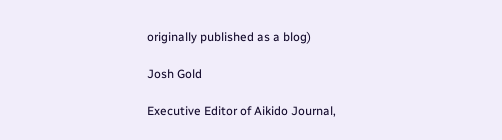originally published as a blog)

Josh Gold

Executive Editor of Aikido Journal,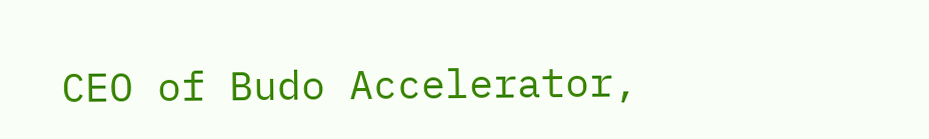CEO of Budo Accelerator,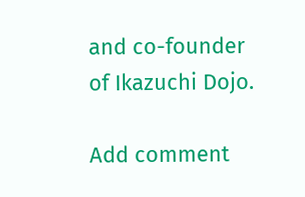and co-founder of Ikazuchi Dojo.

Add comment